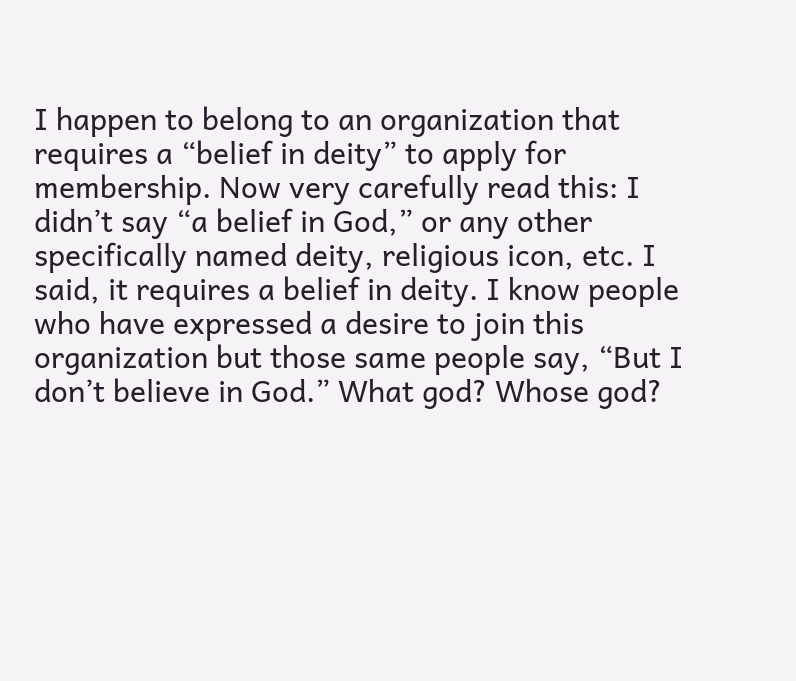I happen to belong to an organization that requires a “belief in deity” to apply for membership. Now very carefully read this: I didn’t say “a belief in God,” or any other specifically named deity, religious icon, etc. I said, it requires a belief in deity. I know people who have expressed a desire to join this organization but those same people say, “But I don’t believe in God.” What god? Whose god?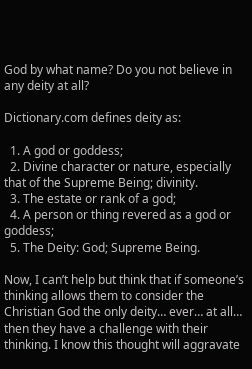God by what name? Do you not believe in any deity at all?

Dictionary.com defines deity as:

  1. A god or goddess;
  2. Divine character or nature, especially that of the Supreme Being; divinity.
  3. The estate or rank of a god;
  4. A person or thing revered as a god or goddess;
  5. The Deity: God; Supreme Being.

Now, I can’t help but think that if someone’s thinking allows them to consider the Christian God the only deity… ever… at all… then they have a challenge with their thinking. I know this thought will aggravate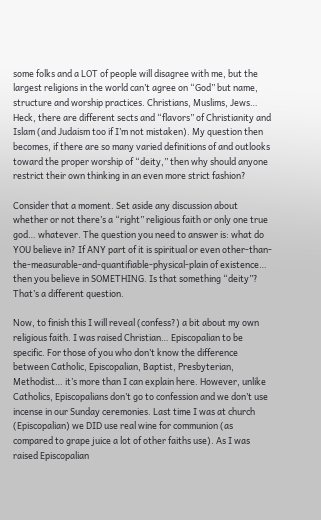some folks and a LOT of people will disagree with me, but the largest religions in the world can’t agree on “God” but name, structure and worship practices. Christians, Muslims, Jews… Heck, there are different sects and “flavors” of Christianity and Islam (and Judaism too if I’m not mistaken). My question then becomes, if there are so many varied definitions of and outlooks toward the proper worship of “deity,” then why should anyone restrict their own thinking in an even more strict fashion?

Consider that a moment. Set aside any discussion about whether or not there’s a “right” religious faith or only one true god… whatever. The question you need to answer is: what do YOU believe in? If ANY part of it is spiritual or even other-than-the-measurable-and-quantifiable-physical-plain of existence… then you believe in SOMETHING. Is that something “deity”? That’s a different question.

Now, to finish this I will reveal (confess?) a bit about my own religious faith. I was raised Christian… Episcopalian to be specific. For those of you who don’t know the difference between Catholic, Episcopalian, Baptist, Presbyterian, Methodist… it’s more than I can explain here. However, unlike Catholics, Episcopalians don’t go to confession and we don’t use incense in our Sunday ceremonies. Last time I was at church (Episcopalian) we DID use real wine for communion (as compared to grape juice a lot of other faiths use). As I was raised Episcopalian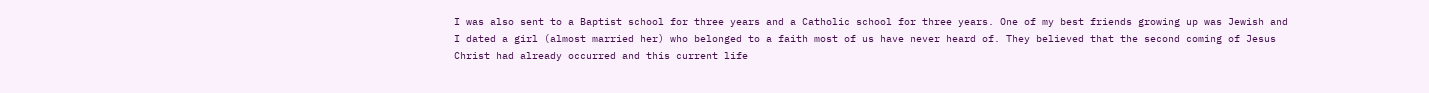I was also sent to a Baptist school for three years and a Catholic school for three years. One of my best friends growing up was Jewish and I dated a girl (almost married her) who belonged to a faith most of us have never heard of. They believed that the second coming of Jesus Christ had already occurred and this current life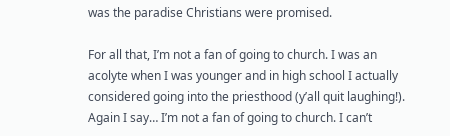was the paradise Christians were promised.

For all that, I’m not a fan of going to church. I was an acolyte when I was younger and in high school I actually considered going into the priesthood (y’all quit laughing!). Again I say… I’m not a fan of going to church. I can’t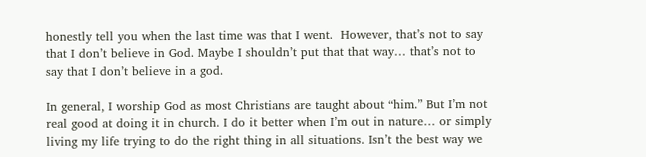honestly tell you when the last time was that I went.  However, that’s not to say that I don’t believe in God. Maybe I shouldn’t put that that way… that’s not to say that I don’t believe in a god.

In general, I worship God as most Christians are taught about “him.” But I’m not real good at doing it in church. I do it better when I’m out in nature… or simply living my life trying to do the right thing in all situations. Isn’t the best way we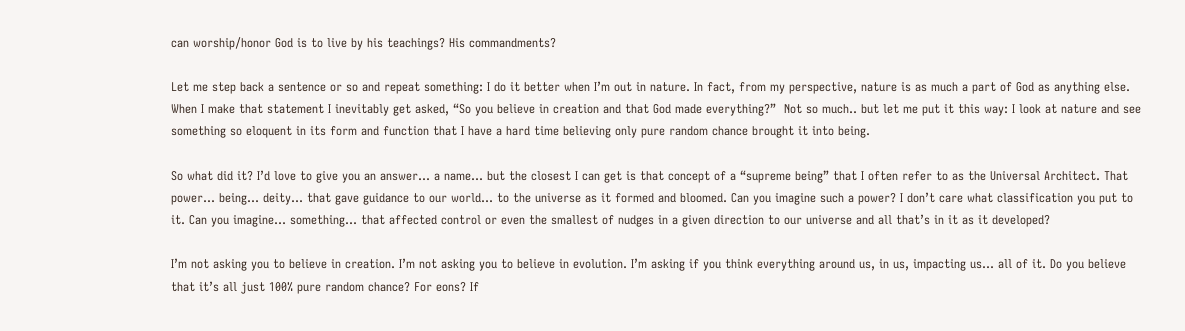can worship/honor God is to live by his teachings? His commandments?

Let me step back a sentence or so and repeat something: I do it better when I’m out in nature. In fact, from my perspective, nature is as much a part of God as anything else. When I make that statement I inevitably get asked, “So you believe in creation and that God made everything?”  Not so much.. but let me put it this way: I look at nature and see something so eloquent in its form and function that I have a hard time believing only pure random chance brought it into being.

So what did it? I’d love to give you an answer… a name… but the closest I can get is that concept of a “supreme being” that I often refer to as the Universal Architect. That power… being… deity… that gave guidance to our world… to the universe as it formed and bloomed. Can you imagine such a power? I don’t care what classification you put to it. Can you imagine… something… that affected control or even the smallest of nudges in a given direction to our universe and all that’s in it as it developed?

I’m not asking you to believe in creation. I’m not asking you to believe in evolution. I’m asking if you think everything around us, in us, impacting us… all of it. Do you believe that it’s all just 100% pure random chance? For eons? If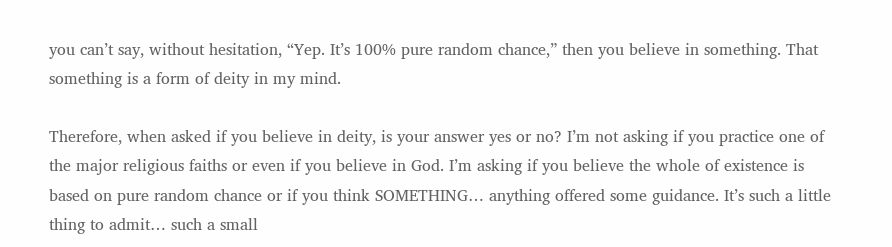you can’t say, without hesitation, “Yep. It’s 100% pure random chance,” then you believe in something. That something is a form of deity in my mind.

Therefore, when asked if you believe in deity, is your answer yes or no? I’m not asking if you practice one of the major religious faiths or even if you believe in God. I’m asking if you believe the whole of existence is based on pure random chance or if you think SOMETHING… anything offered some guidance. It’s such a little thing to admit… such a small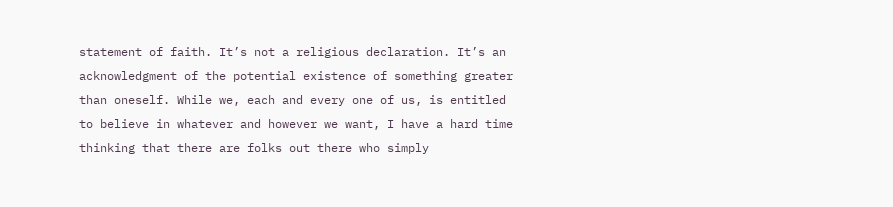statement of faith. It’s not a religious declaration. It’s an acknowledgment of the potential existence of something greater than oneself. While we, each and every one of us, is entitled to believe in whatever and however we want, I have a hard time thinking that there are folks out there who simply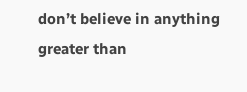don’t believe in anything greater than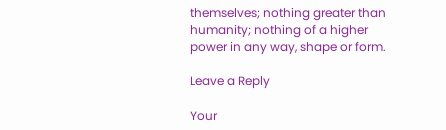themselves; nothing greater than humanity; nothing of a higher power in any way, shape or form.

Leave a Reply

Your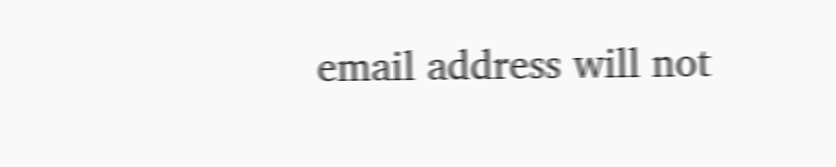email address will not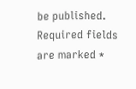be published. Required fields are marked *